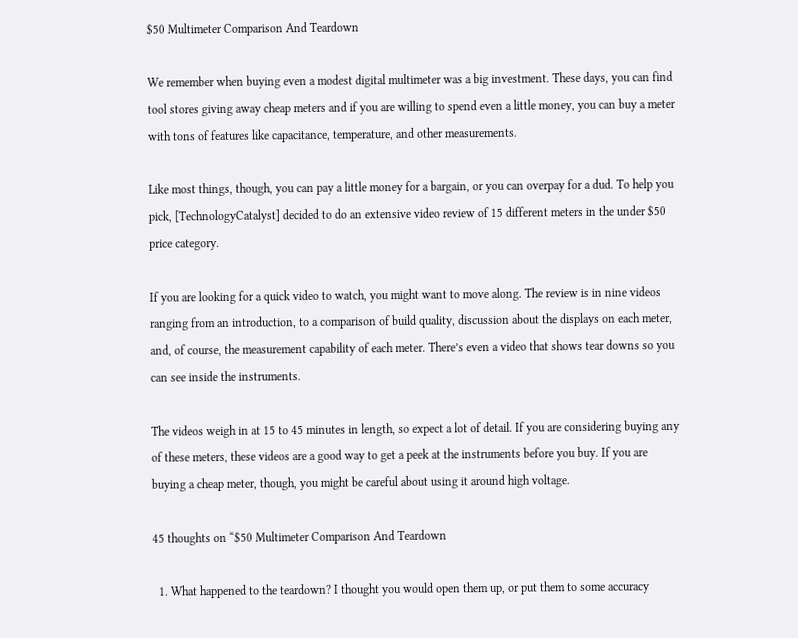$50 Multimeter Comparison And Teardown

We remember when buying even a modest digital multimeter was a big investment. These days, you can find tool stores giving away cheap meters and if you are willing to spend even a little money, you can buy a meter with tons of features like capacitance, temperature, and other measurements.

Like most things, though, you can pay a little money for a bargain, or you can overpay for a dud. To help you pick, [TechnologyCatalyst] decided to do an extensive video review of 15 different meters in the under $50 price category.

If you are looking for a quick video to watch, you might want to move along. The review is in nine videos ranging from an introduction, to a comparison of build quality, discussion about the displays on each meter, and, of course, the measurement capability of each meter. There’s even a video that shows tear downs so you can see inside the instruments.

The videos weigh in at 15 to 45 minutes in length, so expect a lot of detail. If you are considering buying any of these meters, these videos are a good way to get a peek at the instruments before you buy. If you are buying a cheap meter, though, you might be careful about using it around high voltage.

45 thoughts on “$50 Multimeter Comparison And Teardown

  1. What happened to the teardown? I thought you would open them up, or put them to some accuracy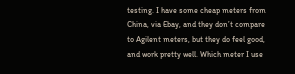testing. I have some cheap meters from China, via Ebay, and they don’t compare to Agilent meters, but they do feel good, and work pretty well. Which meter I use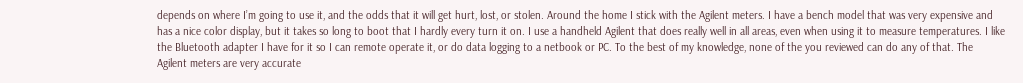depends on where I’m going to use it, and the odds that it will get hurt, lost, or stolen. Around the home I stick with the Agilent meters. I have a bench model that was very expensive and has a nice color display, but it takes so long to boot that I hardly every turn it on. I use a handheld Agilent that does really well in all areas, even when using it to measure temperatures. I like the Bluetooth adapter I have for it so I can remote operate it, or do data logging to a netbook or PC. To the best of my knowledge, none of the you reviewed can do any of that. The Agilent meters are very accurate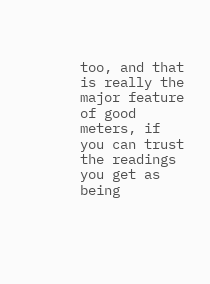too, and that is really the major feature of good meters, if you can trust the readings you get as being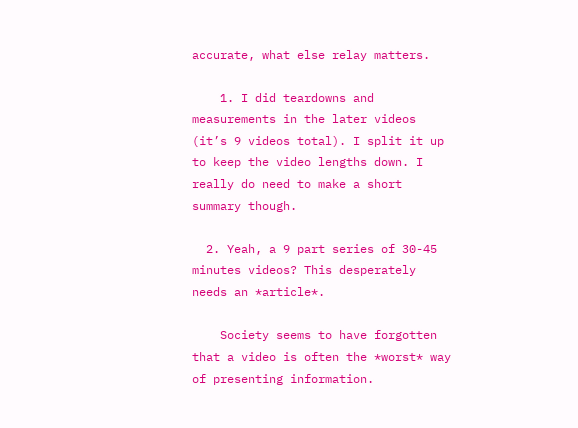accurate, what else relay matters.

    1. I did teardowns and measurements in the later videos (it’s 9 videos total). I split it up to keep the video lengths down. I really do need to make a short summary though.

  2. Yeah, a 9 part series of 30-45 minutes videos? This desperately needs an *article*.

    Society seems to have forgotten that a video is often the *worst* way of presenting information.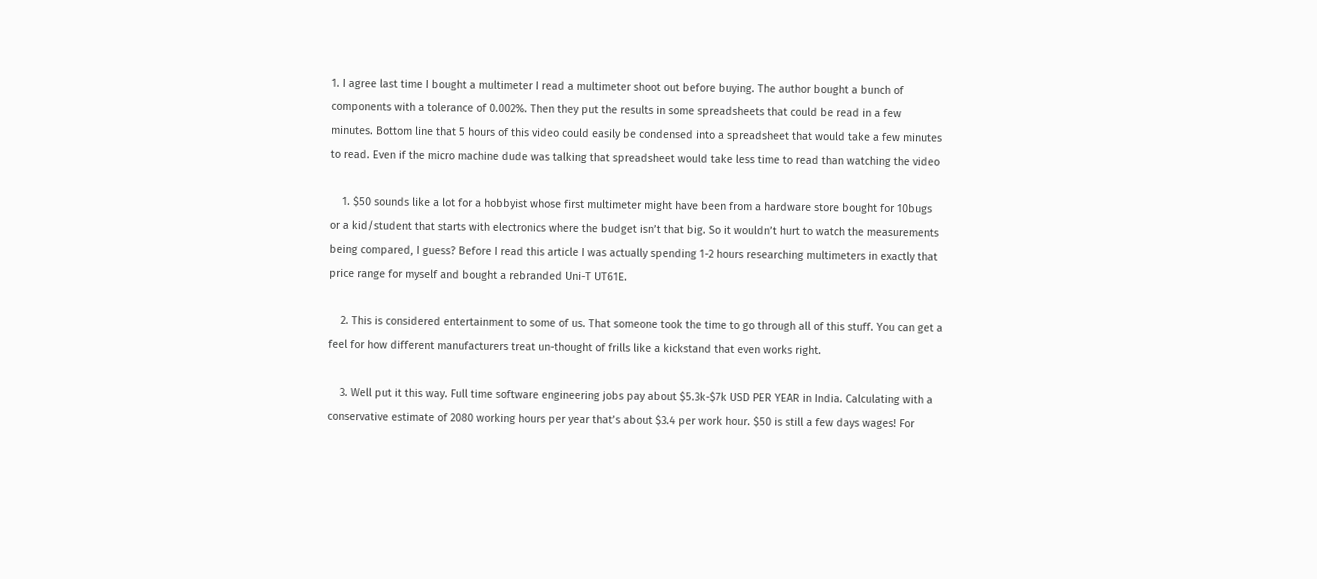1. I agree last time I bought a multimeter I read a multimeter shoot out before buying. The author bought a bunch of components with a tolerance of 0.002%. Then they put the results in some spreadsheets that could be read in a few minutes. Bottom line that 5 hours of this video could easily be condensed into a spreadsheet that would take a few minutes to read. Even if the micro machine dude was talking that spreadsheet would take less time to read than watching the video

    1. $50 sounds like a lot for a hobbyist whose first multimeter might have been from a hardware store bought for 10bugs or a kid/student that starts with electronics where the budget isn’t that big. So it wouldn’t hurt to watch the measurements being compared, I guess? Before I read this article I was actually spending 1-2 hours researching multimeters in exactly that price range for myself and bought a rebranded Uni-T UT61E.

    2. This is considered entertainment to some of us. That someone took the time to go through all of this stuff. You can get a feel for how different manufacturers treat un-thought of frills like a kickstand that even works right.

    3. Well put it this way. Full time software engineering jobs pay about $5.3k-$7k USD PER YEAR in India. Calculating with a conservative estimate of 2080 working hours per year that’s about $3.4 per work hour. $50 is still a few days wages! For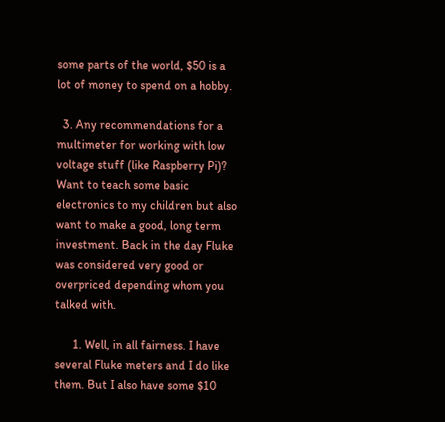some parts of the world, $50 is a lot of money to spend on a hobby.

  3. Any recommendations for a multimeter for working with low voltage stuff (like Raspberry Pi)? Want to teach some basic electronics to my children but also want to make a good, long term investment. Back in the day Fluke was considered very good or overpriced depending whom you talked with.

      1. Well, in all fairness. I have several Fluke meters and I do like them. But I also have some $10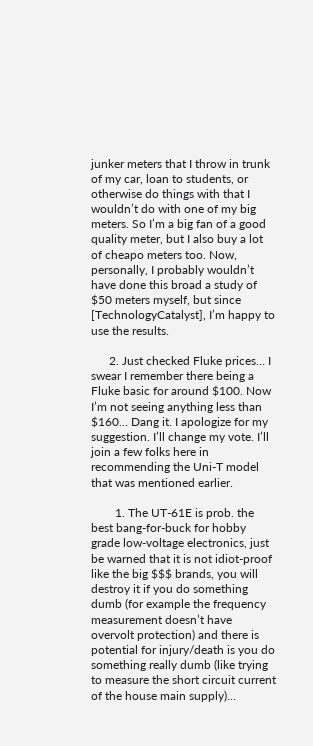junker meters that I throw in trunk of my car, loan to students, or otherwise do things with that I wouldn’t do with one of my big meters. So I’m a big fan of a good quality meter, but I also buy a lot of cheapo meters too. Now, personally, I probably wouldn’t have done this broad a study of $50 meters myself, but since [TechnologyCatalyst], I’m happy to use the results.

      2. Just checked Fluke prices… I swear I remember there being a Fluke basic for around $100. Now I’m not seeing anything less than $160… Dang it. I apologize for my suggestion. I’ll change my vote. I’ll join a few folks here in recommending the Uni-T model that was mentioned earlier.

        1. The UT-61E is prob. the best bang-for-buck for hobby grade low-voltage electronics, just be warned that it is not idiot-proof like the big $$$ brands, you will destroy it if you do something dumb (for example the frequency measurement doesn’t have overvolt protection) and there is potential for injury/death is you do something really dumb (like trying to measure the short circuit current of the house main supply)…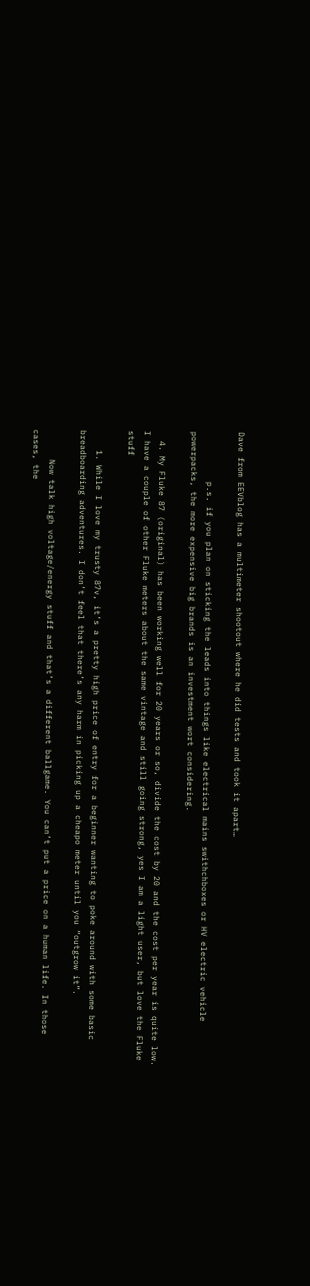Dave from EEVblog has a multimeter shootout where he did tests and took it apart…

          p.s. if you plan on sticking the leads into things like electrical mains swithchboxes or HV electric vehicle powerpacks, the more expensive big brands is an investment wort considering.

  4. My Fluke 87 (original) has been working well for 20 years or so, divide the cost by 20 and the cost per year is quite low. I have a couple of other Fluke meters about the same vintage and still going strong, yes I am a light user, but love the Fluke stuff

    1. While I love my trusty 87v, it’s a pretty high price of entry for a beginner wanting to poke around with some basic breadboarding adventures. I don’t feel that there’s any harm in picking up a cheapo meter until you “outgrow it”.

      Now talk high voltage/energy stuff and that’s a different ballgame. You can’t put a price on a human life. In those cases, the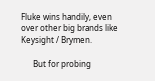Fluke wins handily, even over other big brands like Keysight / Brymen.

      But for probing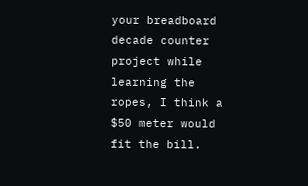your breadboard decade counter project while learning the ropes, I think a $50 meter would fit the bill.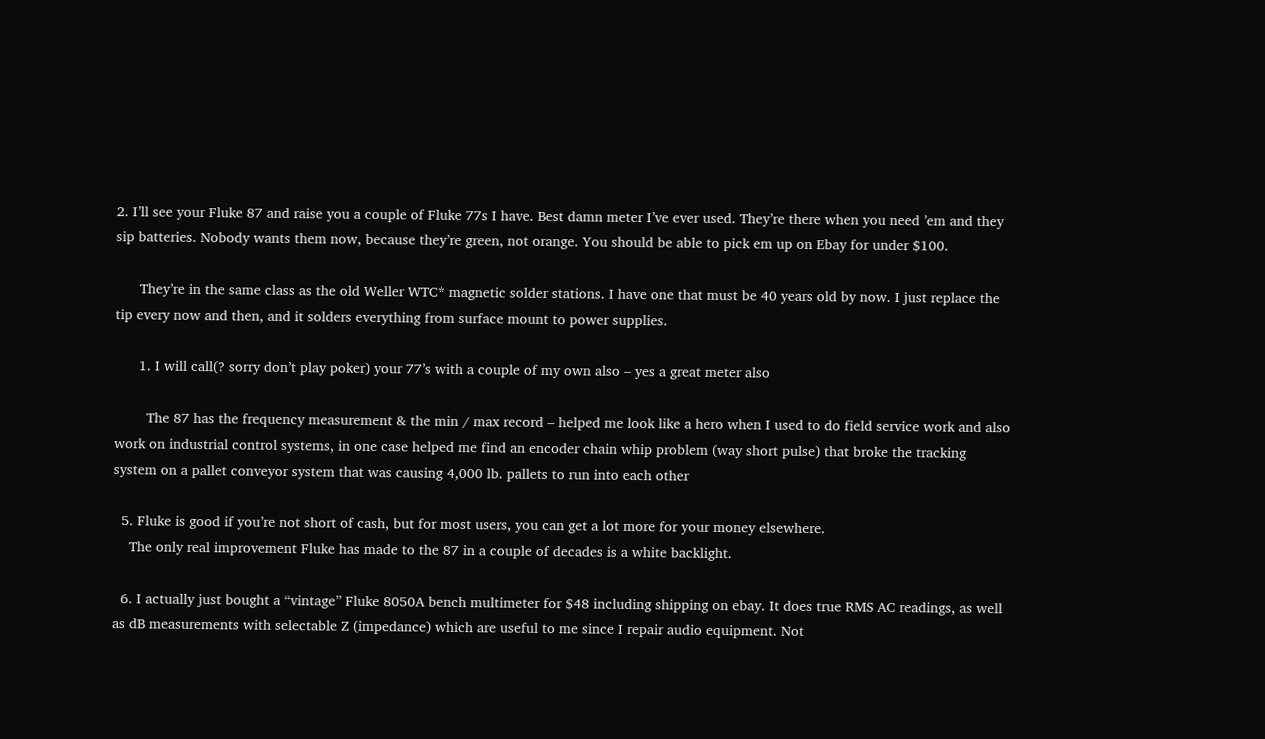2. I’ll see your Fluke 87 and raise you a couple of Fluke 77s I have. Best damn meter I’ve ever used. They’re there when you need ’em and they sip batteries. Nobody wants them now, because they’re green, not orange. You should be able to pick em up on Ebay for under $100.

      They’re in the same class as the old Weller WTC* magnetic solder stations. I have one that must be 40 years old by now. I just replace the tip every now and then, and it solders everything from surface mount to power supplies.

      1. I will call(? sorry don’t play poker) your 77’s with a couple of my own also – yes a great meter also

        The 87 has the frequency measurement & the min / max record – helped me look like a hero when I used to do field service work and also work on industrial control systems, in one case helped me find an encoder chain whip problem (way short pulse) that broke the tracking system on a pallet conveyor system that was causing 4,000 lb. pallets to run into each other

  5. Fluke is good if you’re not short of cash, but for most users, you can get a lot more for your money elsewhere.
    The only real improvement Fluke has made to the 87 in a couple of decades is a white backlight.

  6. I actually just bought a “vintage” Fluke 8050A bench multimeter for $48 including shipping on ebay. It does true RMS AC readings, as well as dB measurements with selectable Z (impedance) which are useful to me since I repair audio equipment. Not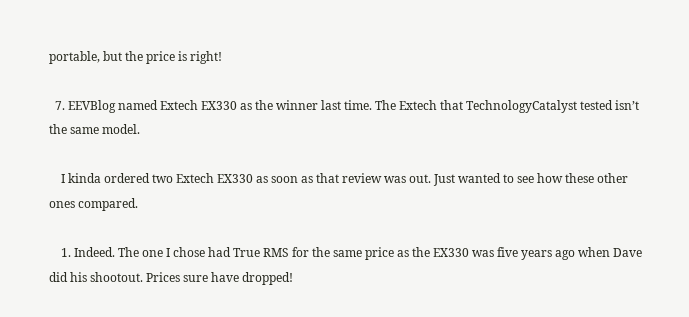portable, but the price is right!

  7. EEVBlog named Extech EX330 as the winner last time. The Extech that TechnologyCatalyst tested isn’t the same model.

    I kinda ordered two Extech EX330 as soon as that review was out. Just wanted to see how these other ones compared.

    1. Indeed. The one I chose had True RMS for the same price as the EX330 was five years ago when Dave did his shootout. Prices sure have dropped!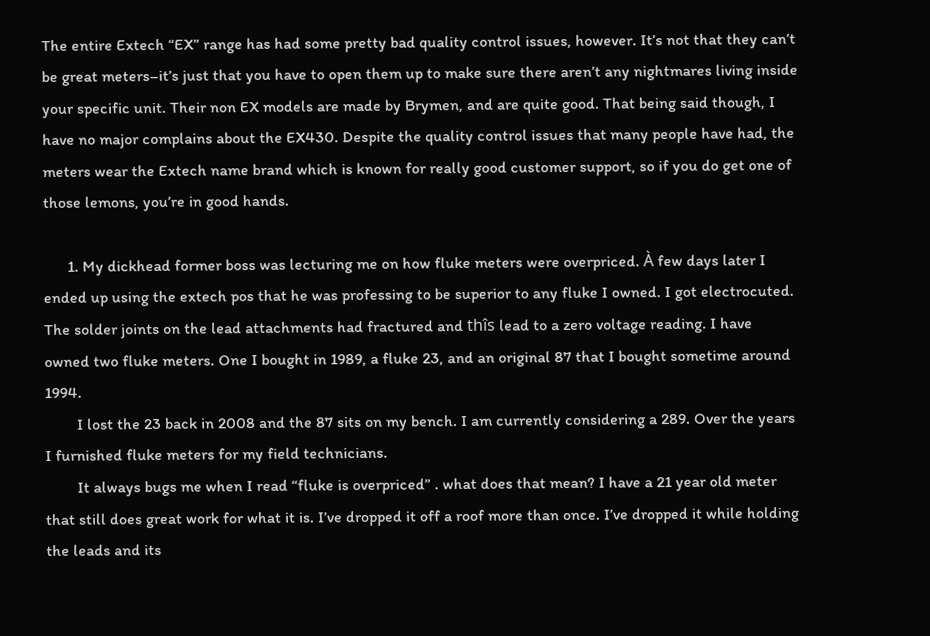The entire Extech “EX” range has had some pretty bad quality control issues, however. It’s not that they can’t be great meters–it’s just that you have to open them up to make sure there aren’t any nightmares living inside your specific unit. Their non EX models are made by Brymen, and are quite good. That being said though, I have no major complains about the EX430. Despite the quality control issues that many people have had, the meters wear the Extech name brand which is known for really good customer support, so if you do get one of those lemons, you’re in good hands.

      1. My dickhead former boss was lecturing me on how fluke meters were overpriced. À few days later I ended up using the extech pos that he was professing to be superior to any fluke I owned. I got electrocuted. The solder joints on the lead attachments had fractured and thîs lead to a zero voltage reading. I have owned two fluke meters. One I bought in 1989, a fluke 23, and an original 87 that I bought sometime around 1994.
        I lost the 23 back in 2008 and the 87 sits on my bench. I am currently considering a 289. Over the years I furnished fluke meters for my field technicians.
        It always bugs me when I read “fluke is overpriced” . what does that mean? I have a 21 year old meter that still does great work for what it is. I’ve dropped it off a roof more than once. I’ve dropped it while holding the leads and its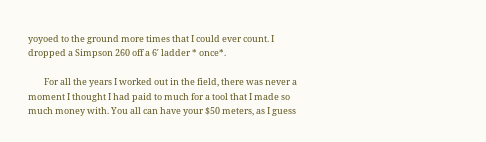yoyoed to the ground more times that I could ever count. I dropped a Simpson 260 off a 6′ ladder * once*.

        For all the years I worked out in the field, there was never a moment I thought I had paid to much for a tool that I made so much money with. You all can have your $50 meters, as I guess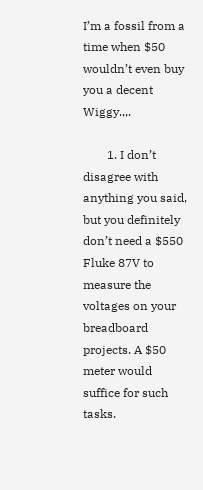I’m a fossil from a time when $50 wouldn’t even buy you a decent Wiggy.,,.

        1. I don’t disagree with anything you said, but you definitely don’t need a $550 Fluke 87V to measure the voltages on your breadboard projects. A $50 meter would suffice for such tasks.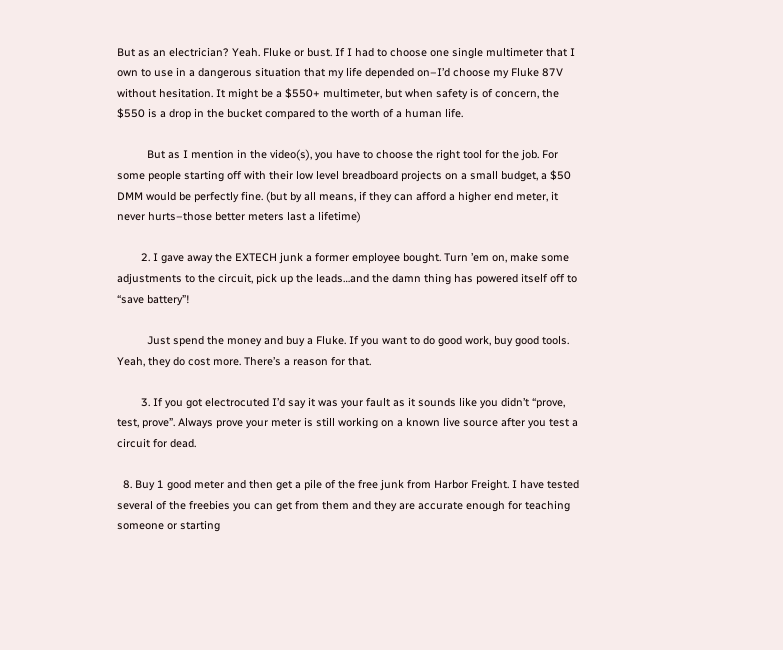But as an electrician? Yeah. Fluke or bust. If I had to choose one single multimeter that I own to use in a dangerous situation that my life depended on–I’d choose my Fluke 87V without hesitation. It might be a $550+ multimeter, but when safety is of concern, the $550 is a drop in the bucket compared to the worth of a human life.

          But as I mention in the video(s), you have to choose the right tool for the job. For some people starting off with their low level breadboard projects on a small budget, a $50 DMM would be perfectly fine. (but by all means, if they can afford a higher end meter, it never hurts–those better meters last a lifetime)

        2. I gave away the EXTECH junk a former employee bought. Turn ’em on, make some adjustments to the circuit, pick up the leads…and the damn thing has powered itself off to “save battery”!

          Just spend the money and buy a Fluke. If you want to do good work, buy good tools. Yeah, they do cost more. There’s a reason for that.

        3. If you got electrocuted I’d say it was your fault as it sounds like you didn’t “prove, test, prove”. Always prove your meter is still working on a known live source after you test a circuit for dead.

  8. Buy 1 good meter and then get a pile of the free junk from Harbor Freight. I have tested several of the freebies you can get from them and they are accurate enough for teaching someone or starting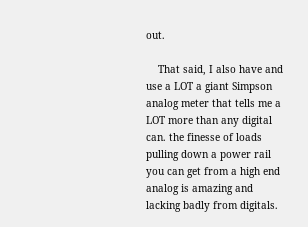out.

    That said, I also have and use a LOT a giant Simpson analog meter that tells me a LOT more than any digital can. the finesse of loads pulling down a power rail you can get from a high end analog is amazing and lacking badly from digitals.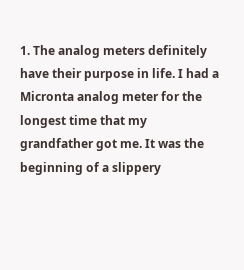1. The analog meters definitely have their purpose in life. I had a Micronta analog meter for the longest time that my grandfather got me. It was the beginning of a slippery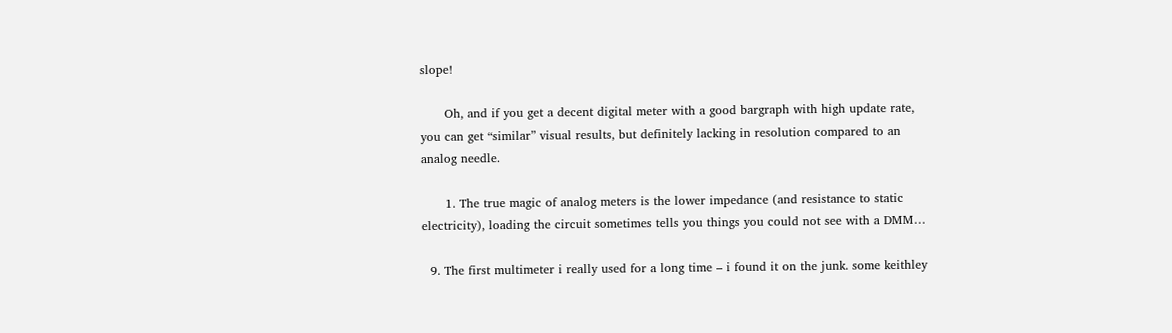slope!

      Oh, and if you get a decent digital meter with a good bargraph with high update rate, you can get “similar” visual results, but definitely lacking in resolution compared to an analog needle.

      1. The true magic of analog meters is the lower impedance (and resistance to static electricity), loading the circuit sometimes tells you things you could not see with a DMM…

  9. The first multimeter i really used for a long time – i found it on the junk. some keithley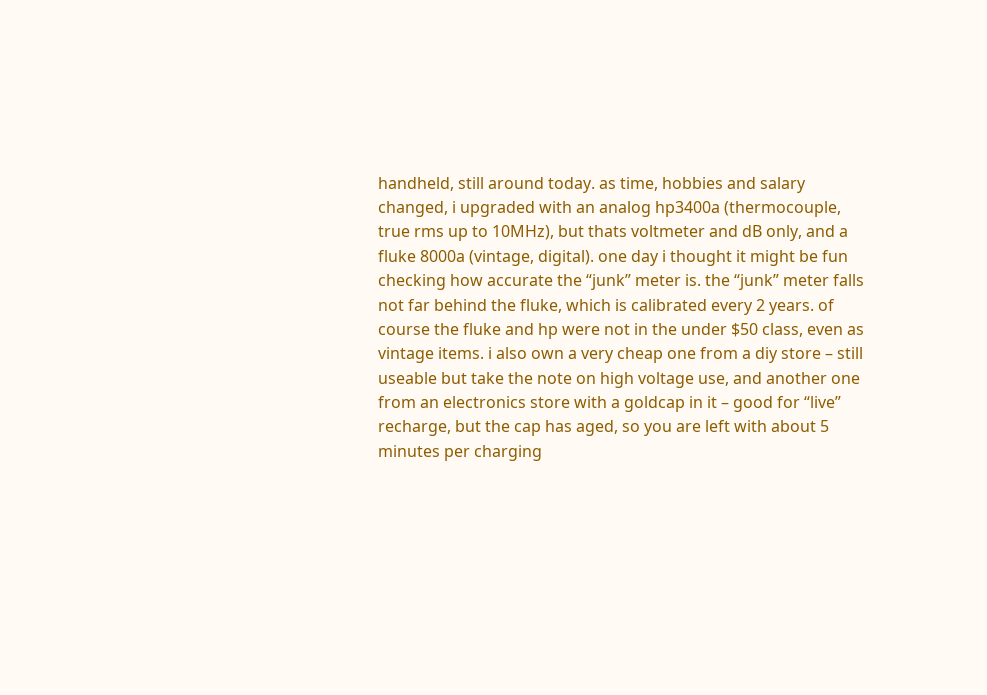handheld, still around today. as time, hobbies and salary changed, i upgraded with an analog hp3400a (thermocouple, true rms up to 10MHz), but thats voltmeter and dB only, and a fluke 8000a (vintage, digital). one day i thought it might be fun checking how accurate the “junk” meter is. the “junk” meter falls not far behind the fluke, which is calibrated every 2 years. of course the fluke and hp were not in the under $50 class, even as vintage items. i also own a very cheap one from a diy store – still useable but take the note on high voltage use, and another one from an electronics store with a goldcap in it – good for “live” recharge, but the cap has aged, so you are left with about 5 minutes per charging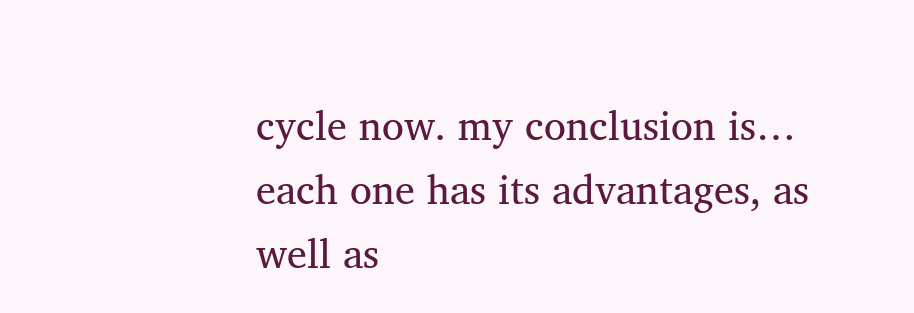cycle now. my conclusion is… each one has its advantages, as well as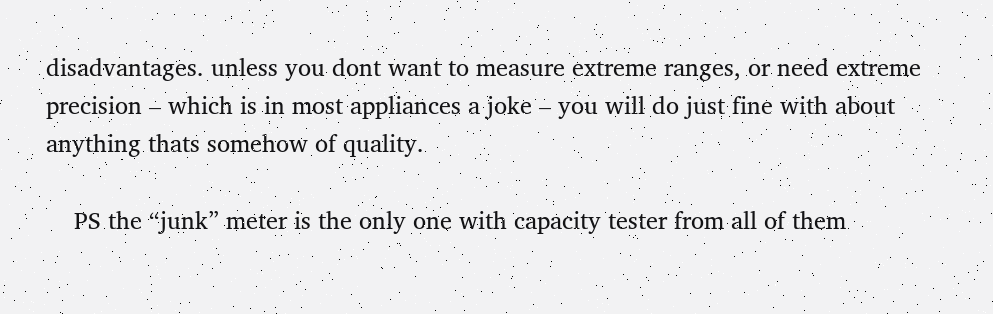disadvantages. unless you dont want to measure extreme ranges, or need extreme precision – which is in most appliances a joke – you will do just fine with about anything thats somehow of quality.

    PS the “junk” meter is the only one with capacity tester from all of them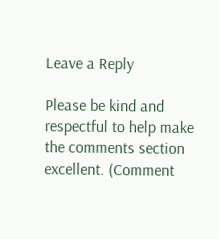Leave a Reply

Please be kind and respectful to help make the comments section excellent. (Comment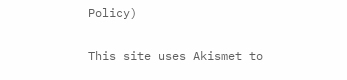Policy)

This site uses Akismet to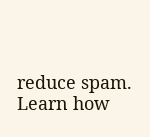reduce spam. Learn how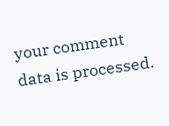your comment data is processed.